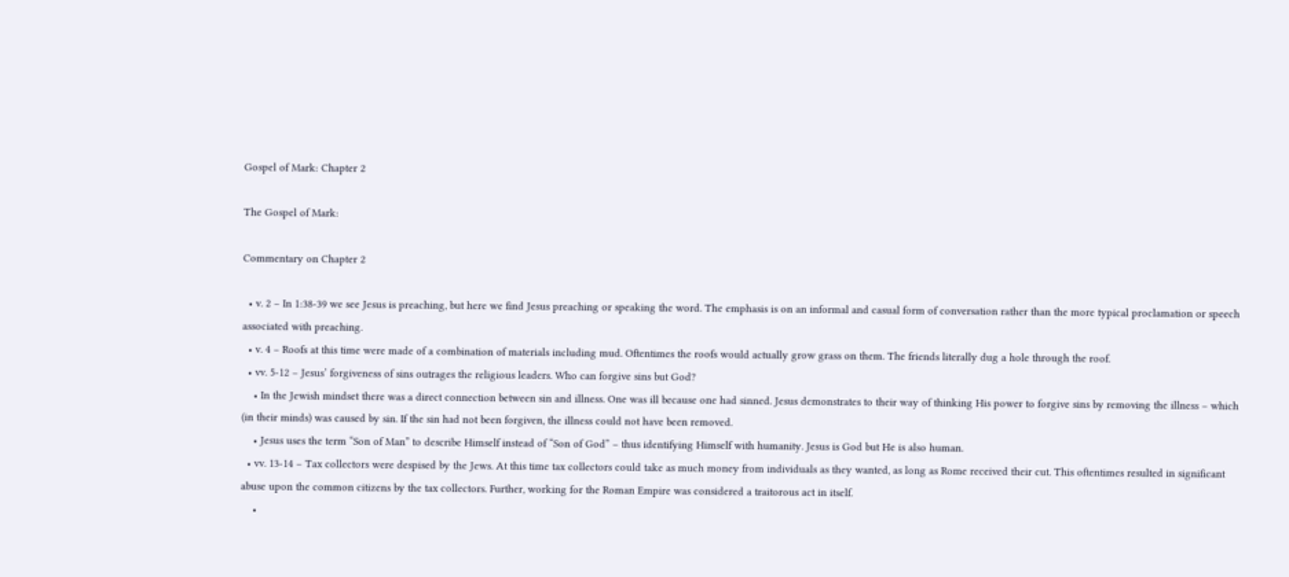Gospel of Mark: Chapter 2

The Gospel of Mark:

Commentary on Chapter 2

  • v. 2 – In 1:38-39 we see Jesus is preaching, but here we find Jesus preaching or speaking the word. The emphasis is on an informal and casual form of conversation rather than the more typical proclamation or speech associated with preaching.
  • v. 4 – Roofs at this time were made of a combination of materials including mud. Oftentimes the roofs would actually grow grass on them. The friends literally dug a hole through the roof.
  • vv. 5-12 – Jesus’ forgiveness of sins outrages the religious leaders. Who can forgive sins but God?
    • In the Jewish mindset there was a direct connection between sin and illness. One was ill because one had sinned. Jesus demonstrates to their way of thinking His power to forgive sins by removing the illness – which (in their minds) was caused by sin. If the sin had not been forgiven, the illness could not have been removed.
    • Jesus uses the term “Son of Man” to describe Himself instead of “Son of God” – thus identifying Himself with humanity. Jesus is God but He is also human.
  • vv. 13-14 – Tax collectors were despised by the Jews. At this time tax collectors could take as much money from individuals as they wanted, as long as Rome received their cut. This oftentimes resulted in significant abuse upon the common citizens by the tax collectors. Further, working for the Roman Empire was considered a traitorous act in itself.
    •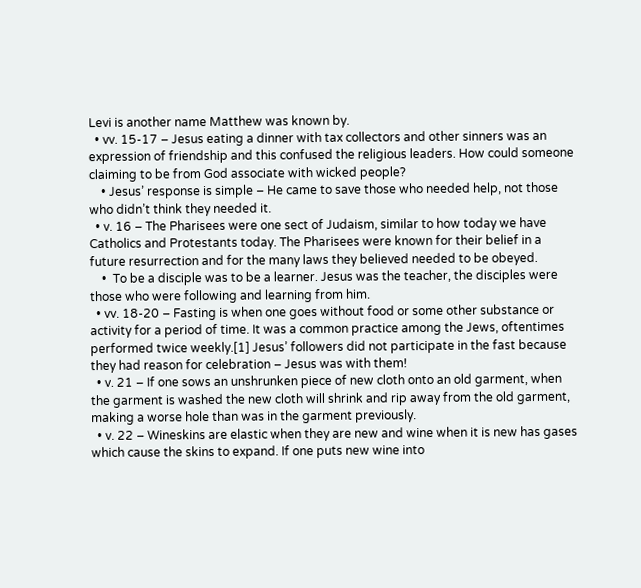Levi is another name Matthew was known by.
  • vv. 15-17 – Jesus eating a dinner with tax collectors and other sinners was an expression of friendship and this confused the religious leaders. How could someone claiming to be from God associate with wicked people?
    • Jesus’ response is simple – He came to save those who needed help, not those who didn’t think they needed it.
  • v. 16 – The Pharisees were one sect of Judaism, similar to how today we have Catholics and Protestants today. The Pharisees were known for their belief in a future resurrection and for the many laws they believed needed to be obeyed.
    •  To be a disciple was to be a learner. Jesus was the teacher, the disciples were those who were following and learning from him.
  • vv. 18-20 – Fasting is when one goes without food or some other substance or activity for a period of time. It was a common practice among the Jews, oftentimes performed twice weekly.[1] Jesus’ followers did not participate in the fast because they had reason for celebration – Jesus was with them!
  • v. 21 – If one sows an unshrunken piece of new cloth onto an old garment, when the garment is washed the new cloth will shrink and rip away from the old garment, making a worse hole than was in the garment previously.
  • v. 22 – Wineskins are elastic when they are new and wine when it is new has gases which cause the skins to expand. If one puts new wine into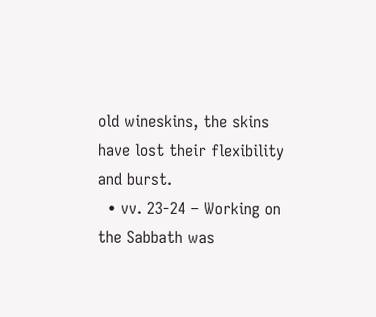old wineskins, the skins have lost their flexibility and burst.
  • vv. 23-24 – Working on the Sabbath was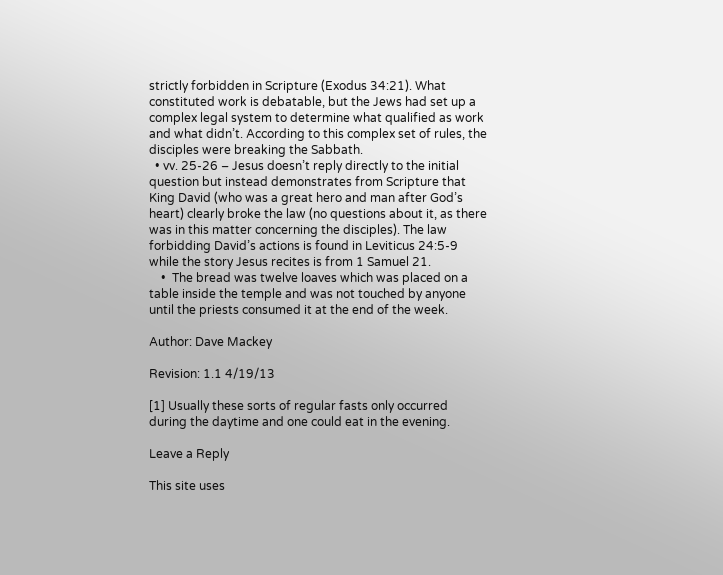strictly forbidden in Scripture (Exodus 34:21). What constituted work is debatable, but the Jews had set up a complex legal system to determine what qualified as work and what didn’t. According to this complex set of rules, the disciples were breaking the Sabbath.
  • vv. 25-26 – Jesus doesn’t reply directly to the initial question but instead demonstrates from Scripture that King David (who was a great hero and man after God’s heart) clearly broke the law (no questions about it, as there was in this matter concerning the disciples). The law forbidding David’s actions is found in Leviticus 24:5-9 while the story Jesus recites is from 1 Samuel 21.
    •  The bread was twelve loaves which was placed on a table inside the temple and was not touched by anyone until the priests consumed it at the end of the week.

Author: Dave Mackey

Revision: 1.1 4/19/13

[1] Usually these sorts of regular fasts only occurred during the daytime and one could eat in the evening.

Leave a Reply

This site uses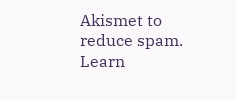Akismet to reduce spam. Learn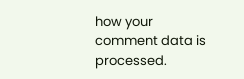how your comment data is processed.